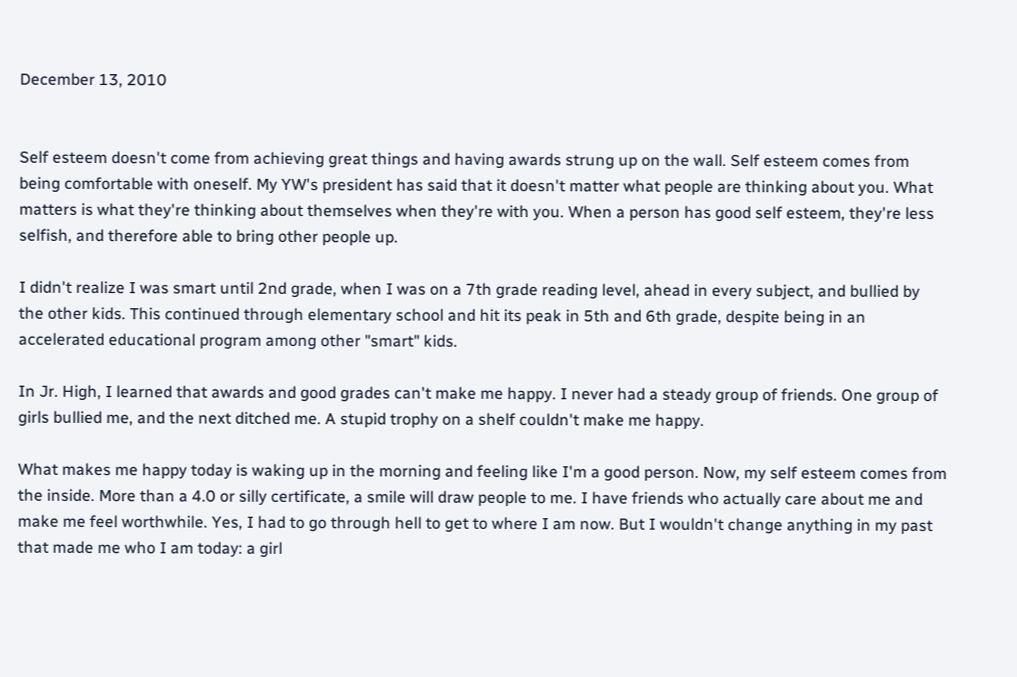December 13, 2010


Self esteem doesn't come from achieving great things and having awards strung up on the wall. Self esteem comes from being comfortable with oneself. My YW's president has said that it doesn't matter what people are thinking about you. What matters is what they're thinking about themselves when they're with you. When a person has good self esteem, they're less selfish, and therefore able to bring other people up.

I didn't realize I was smart until 2nd grade, when I was on a 7th grade reading level, ahead in every subject, and bullied by the other kids. This continued through elementary school and hit its peak in 5th and 6th grade, despite being in an accelerated educational program among other "smart" kids.

In Jr. High, I learned that awards and good grades can't make me happy. I never had a steady group of friends. One group of girls bullied me, and the next ditched me. A stupid trophy on a shelf couldn't make me happy.

What makes me happy today is waking up in the morning and feeling like I'm a good person. Now, my self esteem comes from the inside. More than a 4.0 or silly certificate, a smile will draw people to me. I have friends who actually care about me and make me feel worthwhile. Yes, I had to go through hell to get to where I am now. But I wouldn't change anything in my past that made me who I am today: a girl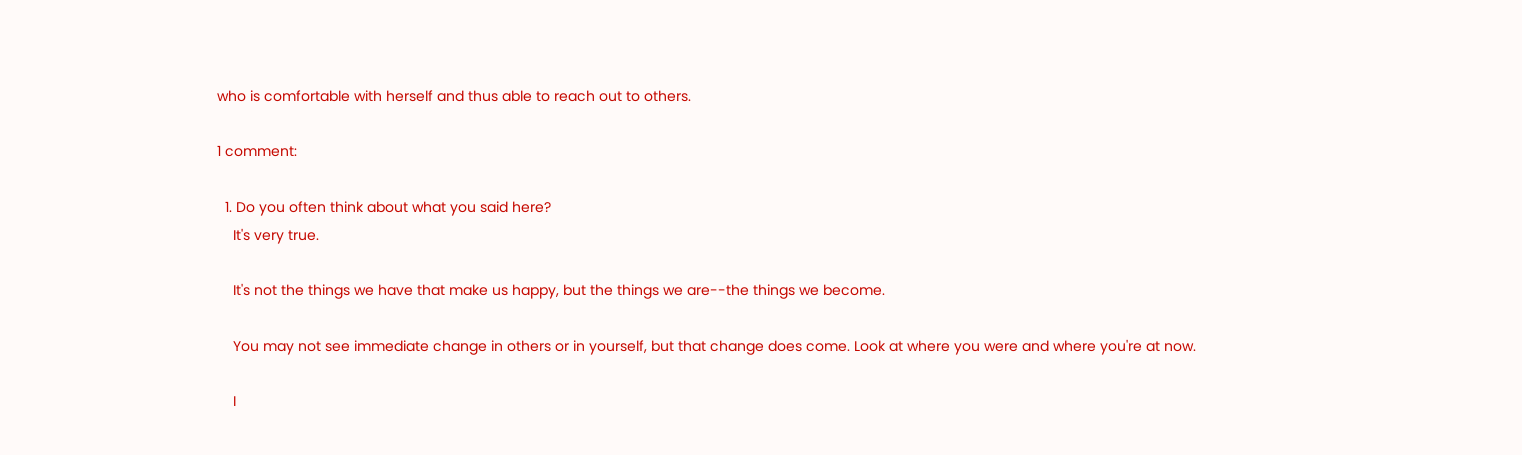who is comfortable with herself and thus able to reach out to others.

1 comment:

  1. Do you often think about what you said here?
    It's very true.

    It's not the things we have that make us happy, but the things we are--the things we become.

    You may not see immediate change in others or in yourself, but that change does come. Look at where you were and where you're at now.

    I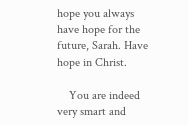hope you always have hope for the future, Sarah. Have hope in Christ.

    You are indeed very smart and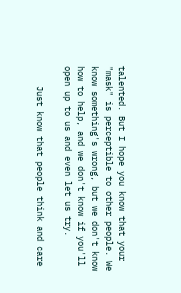talented. But I hope you know that your "mask" is perceptible to other people. We know something's wrong, but we don't know how to help, and we don't know if you'll open up to us and even let us try.

    Just know that people think and care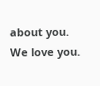about you. We love you.